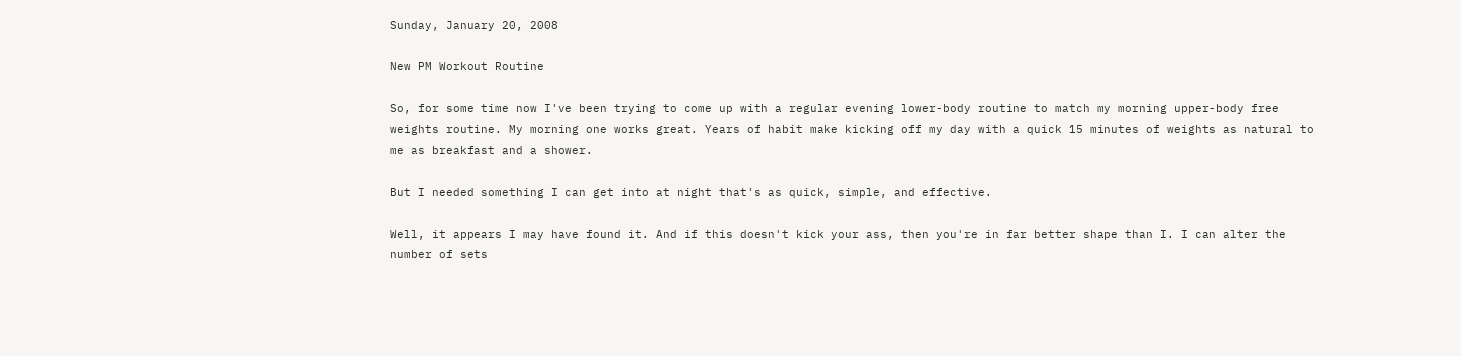Sunday, January 20, 2008

New PM Workout Routine

So, for some time now I've been trying to come up with a regular evening lower-body routine to match my morning upper-body free weights routine. My morning one works great. Years of habit make kicking off my day with a quick 15 minutes of weights as natural to me as breakfast and a shower.

But I needed something I can get into at night that's as quick, simple, and effective.

Well, it appears I may have found it. And if this doesn't kick your ass, then you're in far better shape than I. I can alter the number of sets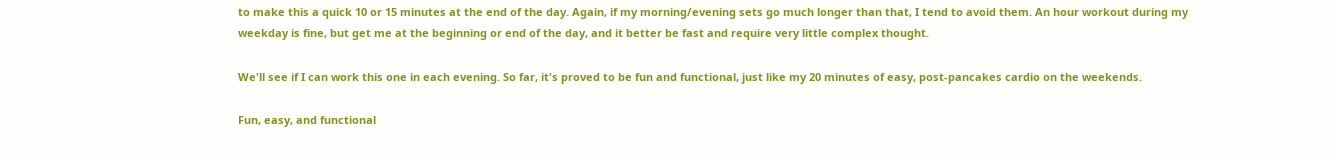to make this a quick 10 or 15 minutes at the end of the day. Again, if my morning/evening sets go much longer than that, I tend to avoid them. An hour workout during my weekday is fine, but get me at the beginning or end of the day, and it better be fast and require very little complex thought.

We'll see if I can work this one in each evening. So far, it's proved to be fun and functional, just like my 20 minutes of easy, post-pancakes cardio on the weekends.

Fun, easy, and functional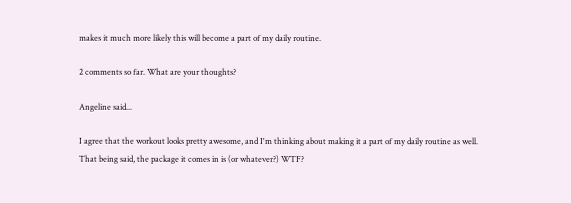makes it much more likely this will become a part of my daily routine.

2 comments so far. What are your thoughts?

Angeline said...

I agree that the workout looks pretty awesome, and I'm thinking about making it a part of my daily routine as well. That being said, the package it comes in is (or whatever?) WTF?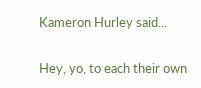Kameron Hurley said...

Hey, yo, to each their own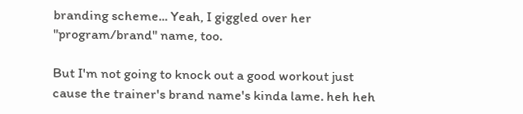branding scheme... Yeah, I giggled over her "program/brand" name, too.

But I'm not going to knock out a good workout just cause the trainer's brand name's kinda lame. heh heh